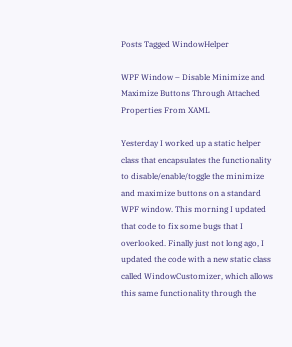Posts Tagged WindowHelper

WPF Window – Disable Minimize and Maximize Buttons Through Attached Properties From XAML

Yesterday I worked up a static helper class that encapsulates the functionality to disable/enable/toggle the minimize and maximize buttons on a standard WPF window. This morning I updated that code to fix some bugs that I overlooked. Finally just not long ago, I updated the code with a new static class called WindowCustomizer, which allows this same functionality through the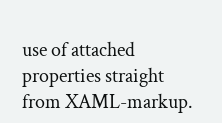use of attached properties straight from XAML-markup.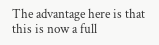The advantage here is that this is now a full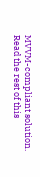MVVM-compliant solution.
Read the rest of this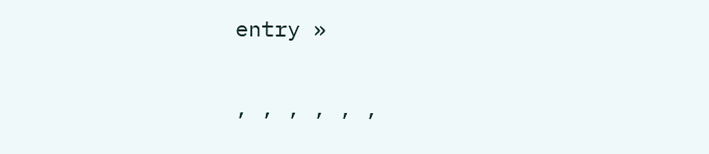entry »

, , , , , ,